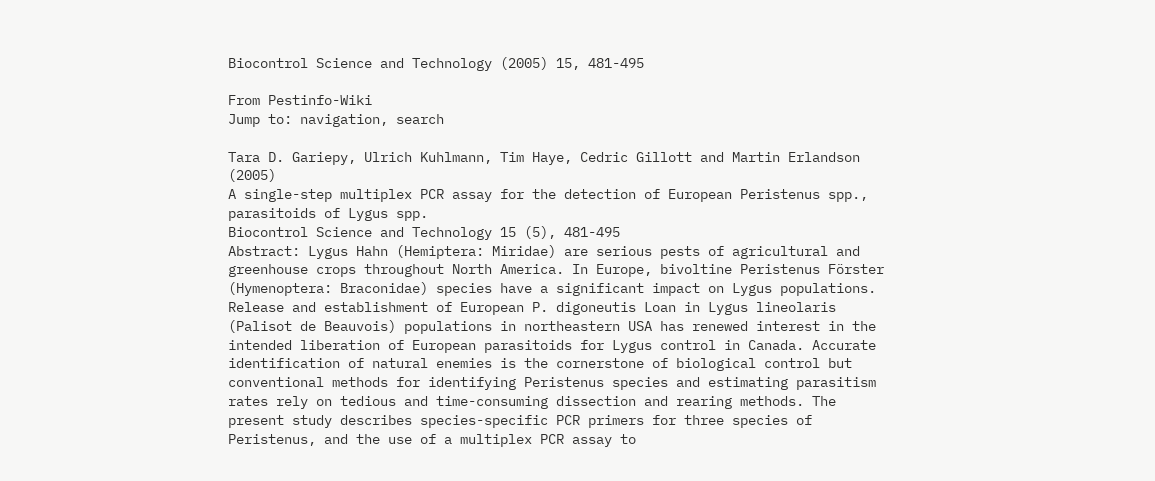Biocontrol Science and Technology (2005) 15, 481-495

From Pestinfo-Wiki
Jump to: navigation, search

Tara D. Gariepy, Ulrich Kuhlmann, Tim Haye, Cedric Gillott and Martin Erlandson (2005)
A single-step multiplex PCR assay for the detection of European Peristenus spp., parasitoids of Lygus spp.
Biocontrol Science and Technology 15 (5), 481-495
Abstract: Lygus Hahn (Hemiptera: Miridae) are serious pests of agricultural and greenhouse crops throughout North America. In Europe, bivoltine Peristenus Förster (Hymenoptera: Braconidae) species have a significant impact on Lygus populations. Release and establishment of European P. digoneutis Loan in Lygus lineolaris (Palisot de Beauvois) populations in northeastern USA has renewed interest in the intended liberation of European parasitoids for Lygus control in Canada. Accurate identification of natural enemies is the cornerstone of biological control but conventional methods for identifying Peristenus species and estimating parasitism rates rely on tedious and time-consuming dissection and rearing methods. The present study describes species-specific PCR primers for three species of Peristenus, and the use of a multiplex PCR assay to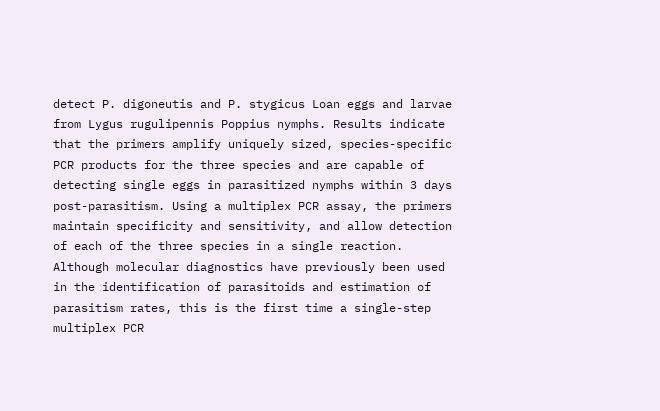detect P. digoneutis and P. stygicus Loan eggs and larvae from Lygus rugulipennis Poppius nymphs. Results indicate that the primers amplify uniquely sized, species-specific PCR products for the three species and are capable of detecting single eggs in parasitized nymphs within 3 days post-parasitism. Using a multiplex PCR assay, the primers maintain specificity and sensitivity, and allow detection of each of the three species in a single reaction. Although molecular diagnostics have previously been used in the identification of parasitoids and estimation of parasitism rates, this is the first time a single-step multiplex PCR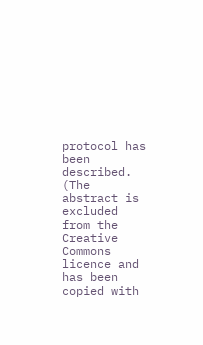protocol has been described.
(The abstract is excluded from the Creative Commons licence and has been copied with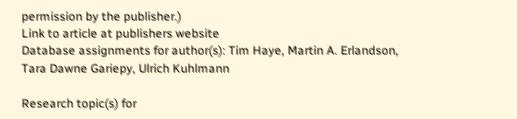permission by the publisher.)
Link to article at publishers website
Database assignments for author(s): Tim Haye, Martin A. Erlandson, Tara Dawne Gariepy, Ulrich Kuhlmann

Research topic(s) for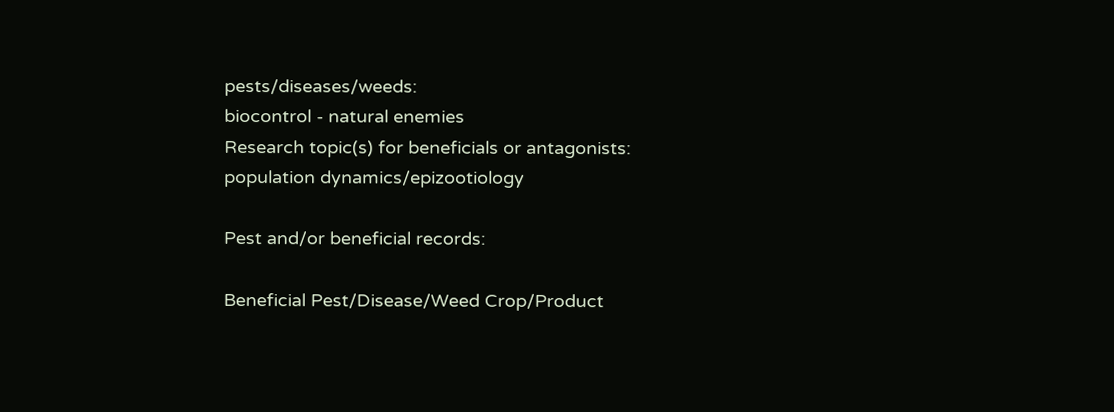pests/diseases/weeds:
biocontrol - natural enemies
Research topic(s) for beneficials or antagonists:
population dynamics/epizootiology

Pest and/or beneficial records:

Beneficial Pest/Disease/Weed Crop/Product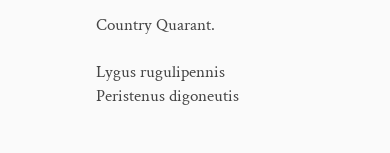Country Quarant.

Lygus rugulipennis
Peristenus digoneutis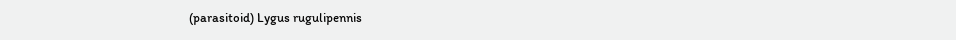(parasitoid) Lygus rugulipennis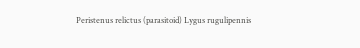Peristenus relictus (parasitoid) Lygus rugulipennis